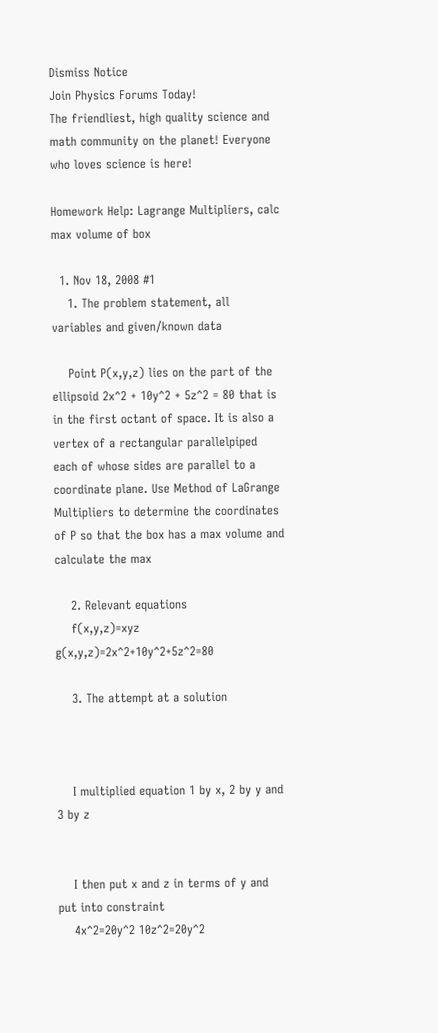Dismiss Notice
Join Physics Forums Today!
The friendliest, high quality science and math community on the planet! Everyone who loves science is here!

Homework Help: Lagrange Multipliers, calc max volume of box

  1. Nov 18, 2008 #1
    1. The problem statement, all variables and given/known data

    Point P(x,y,z) lies on the part of the ellipsoid 2x^2 + 10y^2 + 5z^2 = 80 that is in the first octant of space. It is also a vertex of a rectangular parallelpiped each of whose sides are parallel to a coordinate plane. Use Method of LaGrange Multipliers to determine the coordinates of P so that the box has a max volume and calculate the max

    2. Relevant equations
    f(x,y,z)=xyz g(x,y,z)=2x^2+10y^2+5z^2=80

    3. The attempt at a solution



    I multiplied equation 1 by x, 2 by y and 3 by z


    I then put x and z in terms of y and put into constraint
    4x^2=20y^2 10z^2=20y^2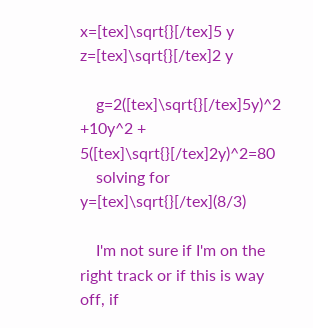x=[tex]\sqrt{}[/tex]5 y z=[tex]\sqrt{}[/tex]2 y

    g=2([tex]\sqrt{}[/tex]5y)^2 +10y^2 + 5([tex]\sqrt{}[/tex]2y)^2=80
    solving for y=[tex]\sqrt{}[/tex](8/3)

    I'm not sure if I'm on the right track or if this is way off, if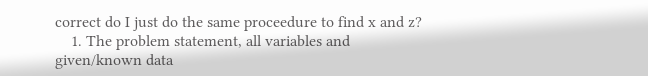correct do I just do the same proceedure to find x and z?
    1. The problem statement, all variables and given/known data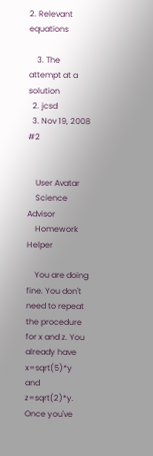2. Relevant equations

    3. The attempt at a solution
  2. jcsd
  3. Nov 19, 2008 #2


    User Avatar
    Science Advisor
    Homework Helper

    You are doing fine. You don't need to repeat the procedure for x and z. You already have x=sqrt(5)*y and z=sqrt(2)*y. Once you've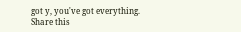got y, you've got everything.
Share this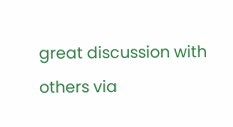great discussion with others via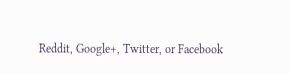Reddit, Google+, Twitter, or Facebook